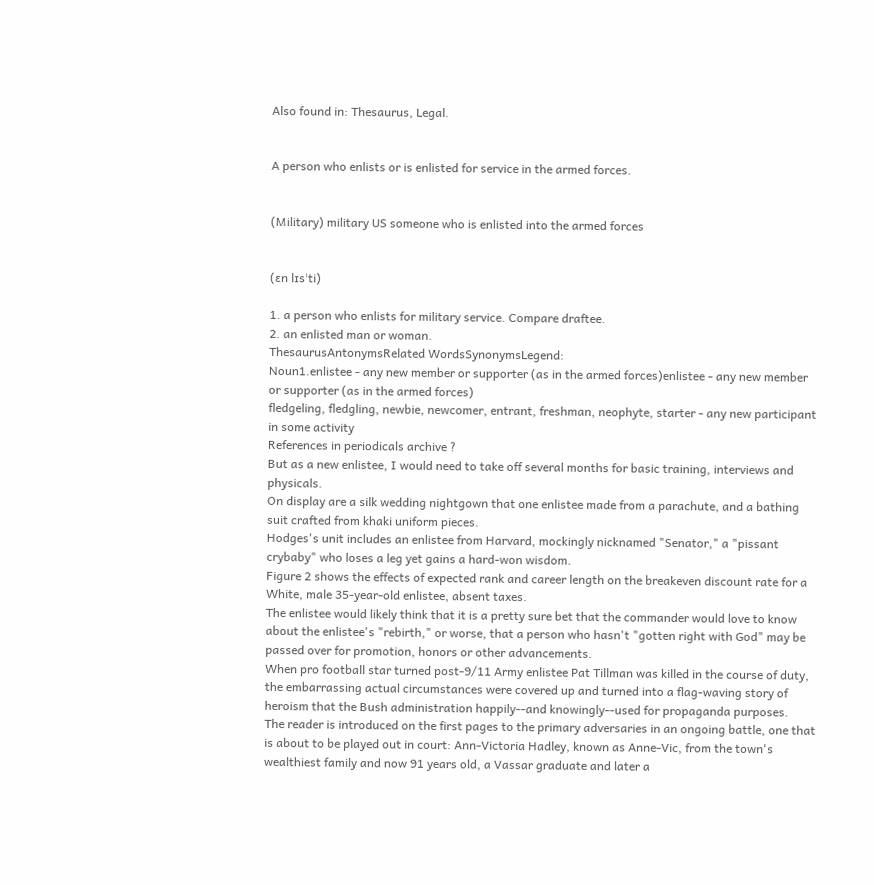Also found in: Thesaurus, Legal.


A person who enlists or is enlisted for service in the armed forces.


(Military) military US someone who is enlisted into the armed forces


(ɛn lɪsˈti)

1. a person who enlists for military service. Compare draftee.
2. an enlisted man or woman.
ThesaurusAntonymsRelated WordsSynonymsLegend:
Noun1.enlistee - any new member or supporter (as in the armed forces)enlistee - any new member or supporter (as in the armed forces)
fledgeling, fledgling, newbie, newcomer, entrant, freshman, neophyte, starter - any new participant in some activity
References in periodicals archive ?
But as a new enlistee, I would need to take off several months for basic training, interviews and physicals.
On display are a silk wedding nightgown that one enlistee made from a parachute, and a bathing suit crafted from khaki uniform pieces.
Hodges's unit includes an enlistee from Harvard, mockingly nicknamed "Senator," a "pissant crybaby" who loses a leg yet gains a hard-won wisdom.
Figure 2 shows the effects of expected rank and career length on the breakeven discount rate for a White, male 35-year-old enlistee, absent taxes.
The enlistee would likely think that it is a pretty sure bet that the commander would love to know about the enlistee's "rebirth," or worse, that a person who hasn't "gotten right with God" may be passed over for promotion, honors or other advancements.
When pro football star turned post-9/11 Army enlistee Pat Tillman was killed in the course of duty, the embarrassing actual circumstances were covered up and turned into a flag-waving story of heroism that the Bush administration happily--and knowingly--used for propaganda purposes.
The reader is introduced on the first pages to the primary adversaries in an ongoing battle, one that is about to be played out in court: Ann-Victoria Hadley, known as Anne-Vic, from the town's wealthiest family and now 91 years old, a Vassar graduate and later a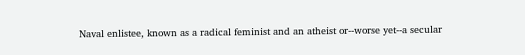Naval enlistee, known as a radical feminist and an atheist or--worse yet--a secular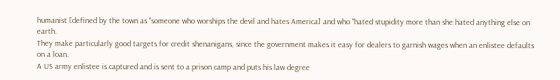humanist [defined by the town as "someone who worships the devil and hates America] and who "hated stupidity more than she hated anything else on earth.
They make particularly good targets for credit shenanigans, since the government makes it easy for dealers to garnish wages when an enlistee defaults on a loan.
A US army enlistee is captured and is sent to a prison camp and puts his law degree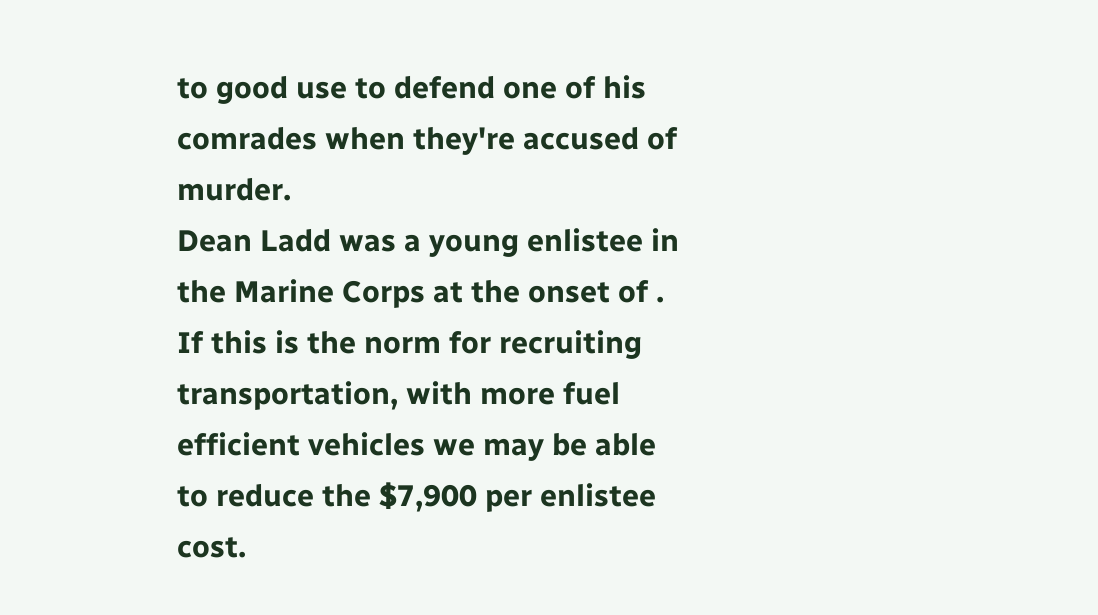to good use to defend one of his comrades when they're accused of murder.
Dean Ladd was a young enlistee in the Marine Corps at the onset of .
If this is the norm for recruiting transportation, with more fuel efficient vehicles we may be able to reduce the $7,900 per enlistee cost.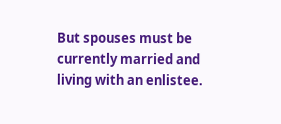But spouses must be currently married and living with an enlistee.